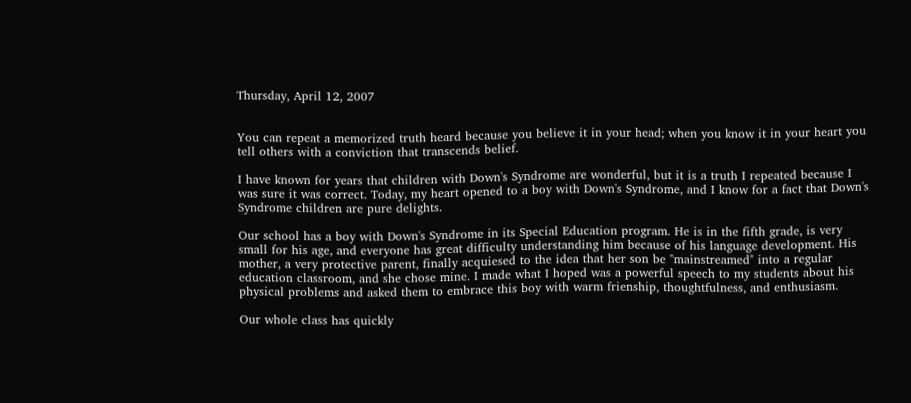Thursday, April 12, 2007


You can repeat a memorized truth heard because you believe it in your head; when you know it in your heart you tell others with a conviction that transcends belief.

I have known for years that children with Down's Syndrome are wonderful, but it is a truth I repeated because I was sure it was correct. Today, my heart opened to a boy with Down's Syndrome, and I know for a fact that Down's Syndrome children are pure delights.

Our school has a boy with Down's Syndrome in its Special Education program. He is in the fifth grade, is very small for his age, and everyone has great difficulty understanding him because of his language development. His mother, a very protective parent, finally acquiesed to the idea that her son be "mainstreamed" into a regular education classroom, and she chose mine. I made what I hoped was a powerful speech to my students about his physical problems and asked them to embrace this boy with warm frienship, thoughtfulness, and enthusiasm.

Our whole class has quickly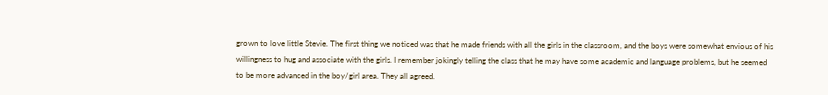grown to love little Stevie. The first thing we noticed was that he made friends with all the girls in the classroom, and the boys were somewhat envious of his willingness to hug and associate with the girls. I remember jokingly telling the class that he may have some academic and language problems, but he seemed to be more advanced in the boy/girl area. They all agreed.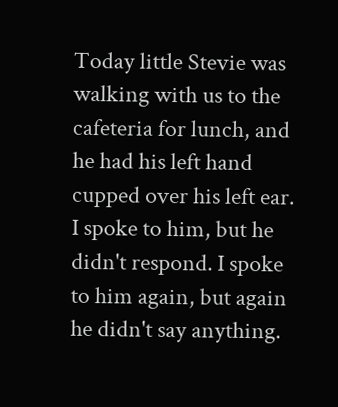Today little Stevie was walking with us to the cafeteria for lunch, and he had his left hand cupped over his left ear. I spoke to him, but he didn't respond. I spoke to him again, but again he didn't say anything.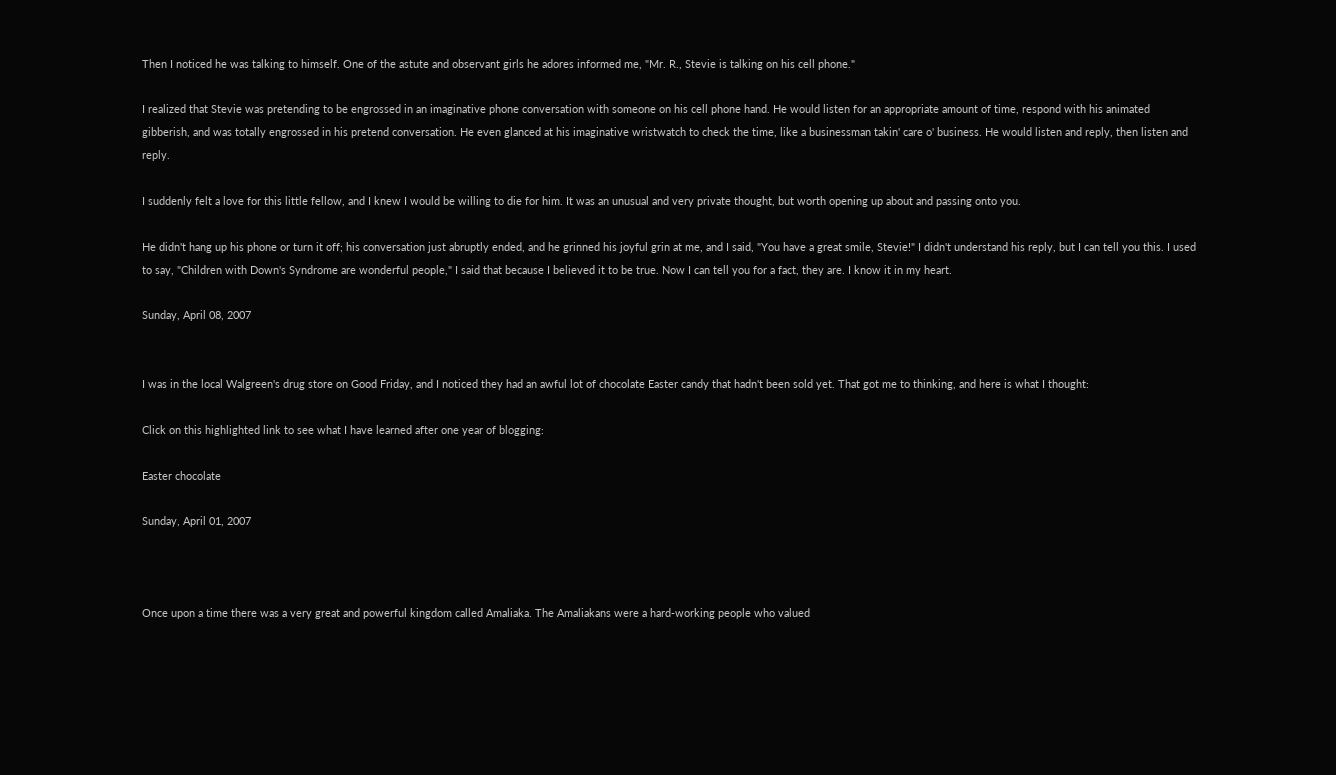Then I noticed he was talking to himself. One of the astute and observant girls he adores informed me, "Mr. R., Stevie is talking on his cell phone."

I realized that Stevie was pretending to be engrossed in an imaginative phone conversation with someone on his cell phone hand. He would listen for an appropriate amount of time, respond with his animated gibberish, and was totally engrossed in his pretend conversation. He even glanced at his imaginative wristwatch to check the time, like a businessman takin' care o' business. He would listen and reply, then listen and reply.

I suddenly felt a love for this little fellow, and I knew I would be willing to die for him. It was an unusual and very private thought, but worth opening up about and passing onto you.

He didn't hang up his phone or turn it off; his conversation just abruptly ended, and he grinned his joyful grin at me, and I said, "You have a great smile, Stevie!" I didn't understand his reply, but I can tell you this. I used to say, "Children with Down's Syndrome are wonderful people," I said that because I believed it to be true. Now I can tell you for a fact, they are. I know it in my heart.

Sunday, April 08, 2007


I was in the local Walgreen's drug store on Good Friday, and I noticed they had an awful lot of chocolate Easter candy that hadn't been sold yet. That got me to thinking, and here is what I thought:

Click on this highlighted link to see what I have learned after one year of blogging:

Easter chocolate

Sunday, April 01, 2007



Once upon a time there was a very great and powerful kingdom called Amaliaka. The Amaliakans were a hard-working people who valued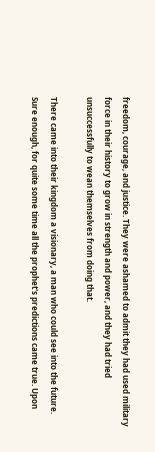freedom, courage, and justice. They were ashamed to admit they had used military force in their history to grow in strength and power, and they had tried unsuccessfully to wean themselves from doing that.

There came into their kingdom a visionary, a man who could see into the future. Sure enough, for quite some time all the prophet's predictions came true. Upon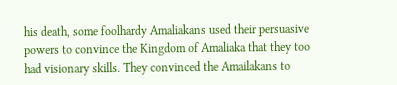his death, some foolhardy Amaliakans used their persuasive powers to convince the Kingdom of Amaliaka that they too had visionary skills. They convinced the Amailakans to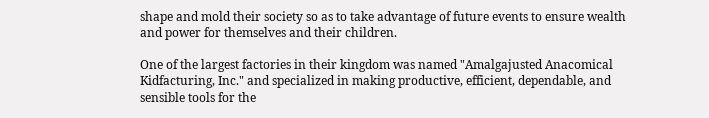shape and mold their society so as to take advantage of future events to ensure wealth and power for themselves and their children.

One of the largest factories in their kingdom was named "Amalgajusted Anacomical Kidfacturing, Inc." and specialized in making productive, efficient, dependable, and sensible tools for the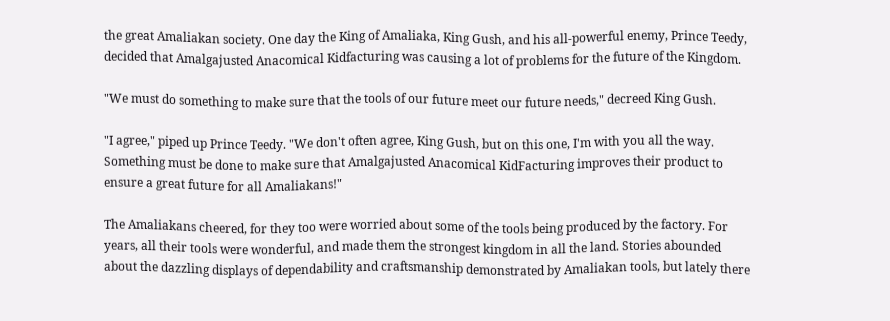the great Amaliakan society. One day the King of Amaliaka, King Gush, and his all-powerful enemy, Prince Teedy, decided that Amalgajusted Anacomical Kidfacturing was causing a lot of problems for the future of the Kingdom.

"We must do something to make sure that the tools of our future meet our future needs," decreed King Gush.

"I agree," piped up Prince Teedy. "We don't often agree, King Gush, but on this one, I'm with you all the way. Something must be done to make sure that Amalgajusted Anacomical KidFacturing improves their product to ensure a great future for all Amaliakans!"

The Amaliakans cheered, for they too were worried about some of the tools being produced by the factory. For years, all their tools were wonderful, and made them the strongest kingdom in all the land. Stories abounded about the dazzling displays of dependability and craftsmanship demonstrated by Amaliakan tools, but lately there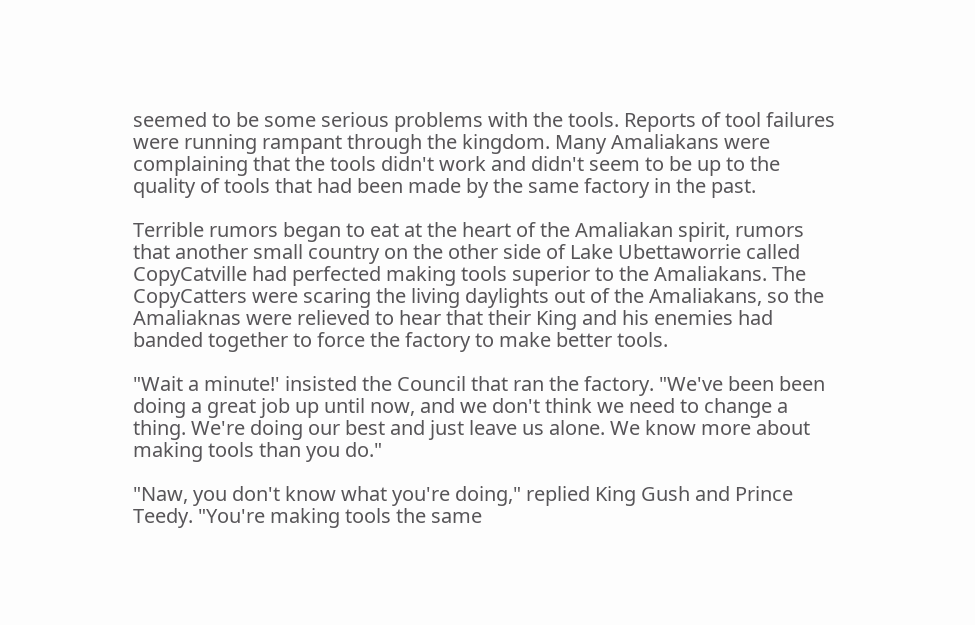seemed to be some serious problems with the tools. Reports of tool failures were running rampant through the kingdom. Many Amaliakans were complaining that the tools didn't work and didn't seem to be up to the quality of tools that had been made by the same factory in the past.

Terrible rumors began to eat at the heart of the Amaliakan spirit, rumors that another small country on the other side of Lake Ubettaworrie called CopyCatville had perfected making tools superior to the Amaliakans. The CopyCatters were scaring the living daylights out of the Amaliakans, so the Amaliaknas were relieved to hear that their King and his enemies had banded together to force the factory to make better tools.

"Wait a minute!' insisted the Council that ran the factory. "We've been been doing a great job up until now, and we don't think we need to change a thing. We're doing our best and just leave us alone. We know more about making tools than you do."

"Naw, you don't know what you're doing," replied King Gush and Prince Teedy. "You're making tools the same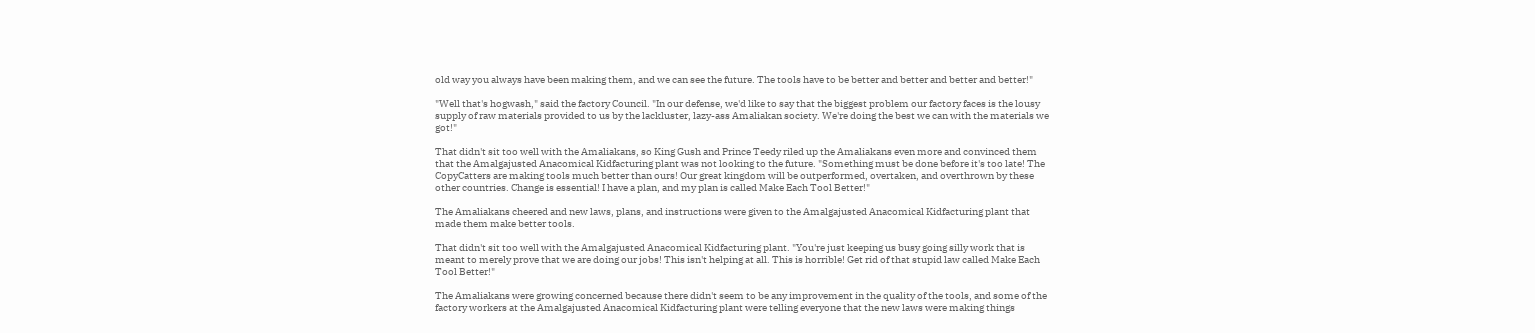old way you always have been making them, and we can see the future. The tools have to be better and better and better and better!"

"Well that's hogwash," said the factory Council. "In our defense, we'd like to say that the biggest problem our factory faces is the lousy supply of raw materials provided to us by the lackluster, lazy-ass Amaliakan society. We're doing the best we can with the materials we got!"

That didn't sit too well with the Amaliakans, so King Gush and Prince Teedy riled up the Amaliakans even more and convinced them that the Amalgajusted Anacomical Kidfacturing plant was not looking to the future. "Something must be done before it's too late! The CopyCatters are making tools much better than ours! Our great kingdom will be outperformed, overtaken, and overthrown by these other countries. Change is essential! I have a plan, and my plan is called Make Each Tool Better!"

The Amaliakans cheered and new laws, plans, and instructions were given to the Amalgajusted Anacomical Kidfacturing plant that made them make better tools.

That didn't sit too well with the Amalgajusted Anacomical Kidfacturing plant. "You're just keeping us busy going silly work that is meant to merely prove that we are doing our jobs! This isn't helping at all. This is horrible! Get rid of that stupid law called Make Each Tool Better!"

The Amaliakans were growing concerned because there didn't seem to be any improvement in the quality of the tools, and some of the factory workers at the Amalgajusted Anacomical Kidfacturing plant were telling everyone that the new laws were making things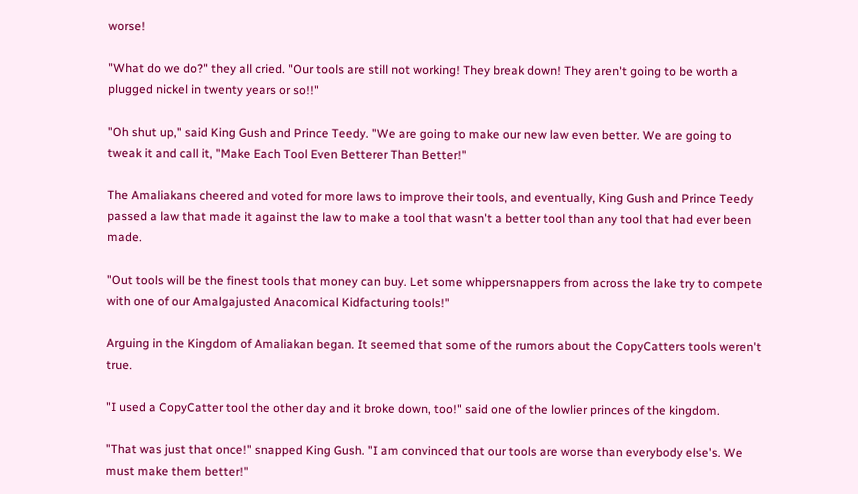worse!

"What do we do?" they all cried. "Our tools are still not working! They break down! They aren't going to be worth a plugged nickel in twenty years or so!!"

"Oh shut up," said King Gush and Prince Teedy. "We are going to make our new law even better. We are going to tweak it and call it, "Make Each Tool Even Betterer Than Better!"

The Amaliakans cheered and voted for more laws to improve their tools, and eventually, King Gush and Prince Teedy passed a law that made it against the law to make a tool that wasn't a better tool than any tool that had ever been made.

"Out tools will be the finest tools that money can buy. Let some whippersnappers from across the lake try to compete with one of our Amalgajusted Anacomical Kidfacturing tools!"

Arguing in the Kingdom of Amaliakan began. It seemed that some of the rumors about the CopyCatters tools weren't true.

"I used a CopyCatter tool the other day and it broke down, too!" said one of the lowlier princes of the kingdom.

"That was just that once!" snapped King Gush. "I am convinced that our tools are worse than everybody else's. We must make them better!"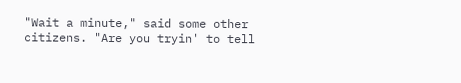"Wait a minute," said some other citizens. "Are you tryin' to tell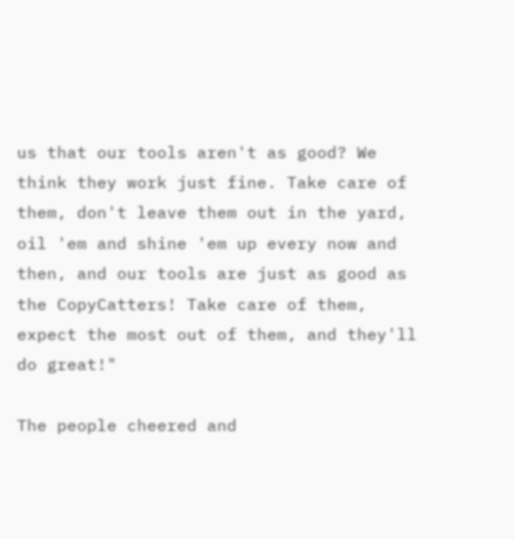us that our tools aren't as good? We think they work just fine. Take care of them, don't leave them out in the yard, oil 'em and shine 'em up every now and then, and our tools are just as good as the CopyCatters! Take care of them, expect the most out of them, and they'll do great!"

The people cheered and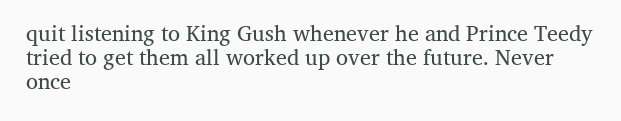quit listening to King Gush whenever he and Prince Teedy tried to get them all worked up over the future. Never once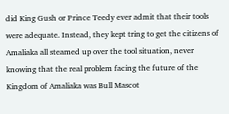did King Gush or Prince Teedy ever admit that their tools were adequate. Instead, they kept tring to get the citizens of Amaliaka all steamed up over the tool situation, never knowing that the real problem facing the future of the Kingdom of Amaliaka was Bull Mascot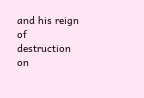and his reign of destruction on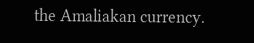the Amaliakan currency.